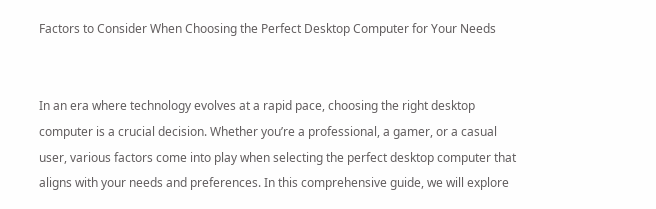Factors to Consider When Choosing the Perfect Desktop Computer for Your Needs


In an era where technology evolves at a rapid pace, choosing the right desktop computer is a crucial decision. Whether you’re a professional, a gamer, or a casual user, various factors come into play when selecting the perfect desktop computer that aligns with your needs and preferences. In this comprehensive guide, we will explore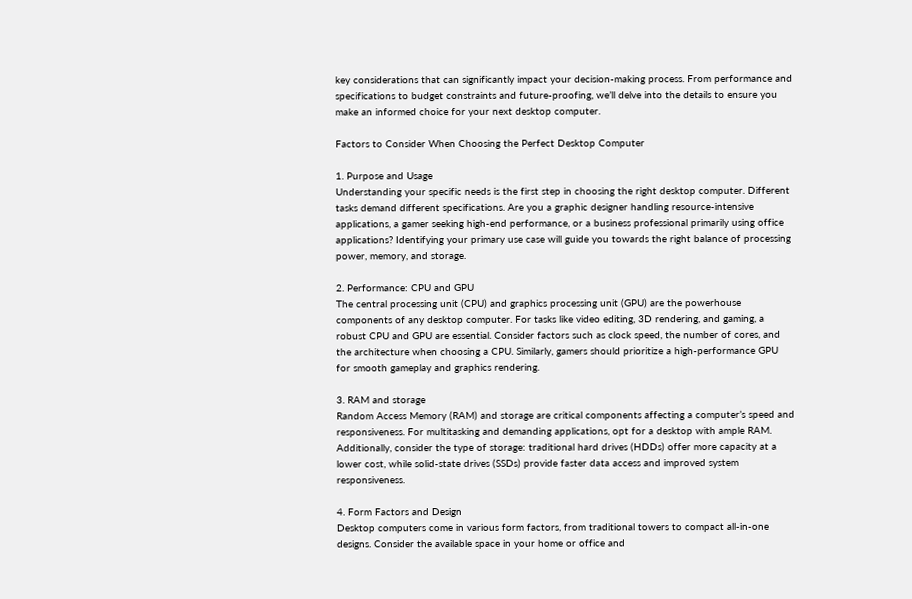key considerations that can significantly impact your decision-making process. From performance and specifications to budget constraints and future-proofing, we’ll delve into the details to ensure you make an informed choice for your next desktop computer.

Factors to Consider When Choosing the Perfect Desktop Computer

1. Purpose and Usage
Understanding your specific needs is the first step in choosing the right desktop computer. Different tasks demand different specifications. Are you a graphic designer handling resource-intensive applications, a gamer seeking high-end performance, or a business professional primarily using office applications? Identifying your primary use case will guide you towards the right balance of processing power, memory, and storage.

2. Performance: CPU and GPU
The central processing unit (CPU) and graphics processing unit (GPU) are the powerhouse components of any desktop computer. For tasks like video editing, 3D rendering, and gaming, a robust CPU and GPU are essential. Consider factors such as clock speed, the number of cores, and the architecture when choosing a CPU. Similarly, gamers should prioritize a high-performance GPU for smooth gameplay and graphics rendering.

3. RAM and storage
Random Access Memory (RAM) and storage are critical components affecting a computer’s speed and responsiveness. For multitasking and demanding applications, opt for a desktop with ample RAM. Additionally, consider the type of storage: traditional hard drives (HDDs) offer more capacity at a lower cost, while solid-state drives (SSDs) provide faster data access and improved system responsiveness.

4. Form Factors and Design
Desktop computers come in various form factors, from traditional towers to compact all-in-one designs. Consider the available space in your home or office and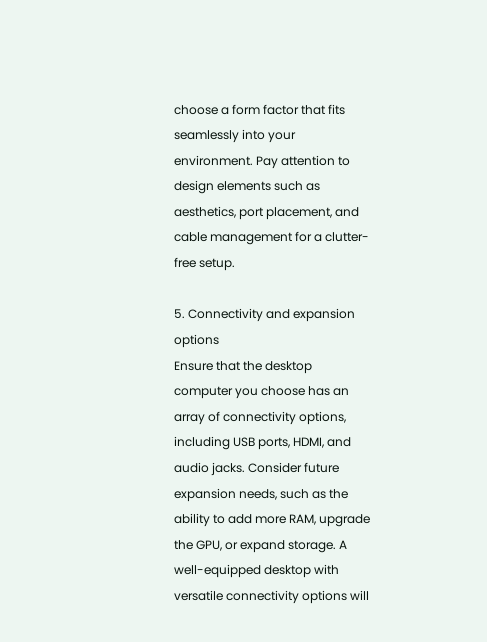choose a form factor that fits seamlessly into your environment. Pay attention to design elements such as aesthetics, port placement, and cable management for a clutter-free setup.

5. Connectivity and expansion options
Ensure that the desktop computer you choose has an array of connectivity options, including USB ports, HDMI, and audio jacks. Consider future expansion needs, such as the ability to add more RAM, upgrade the GPU, or expand storage. A well-equipped desktop with versatile connectivity options will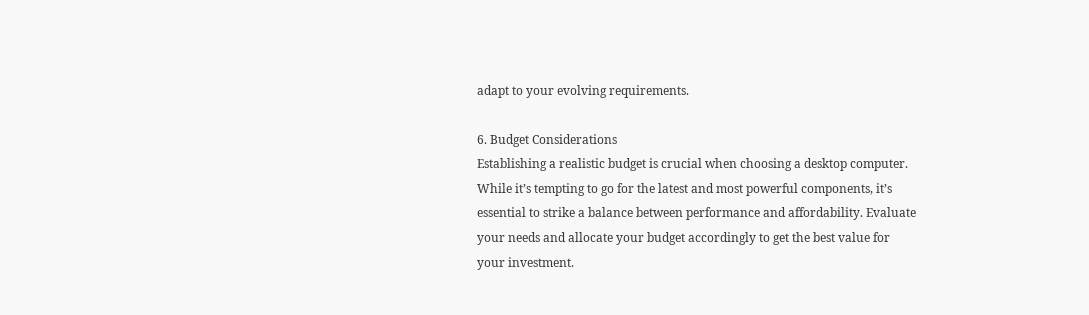adapt to your evolving requirements.

6. Budget Considerations
Establishing a realistic budget is crucial when choosing a desktop computer. While it’s tempting to go for the latest and most powerful components, it’s essential to strike a balance between performance and affordability. Evaluate your needs and allocate your budget accordingly to get the best value for your investment.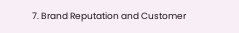7. Brand Reputation and Customer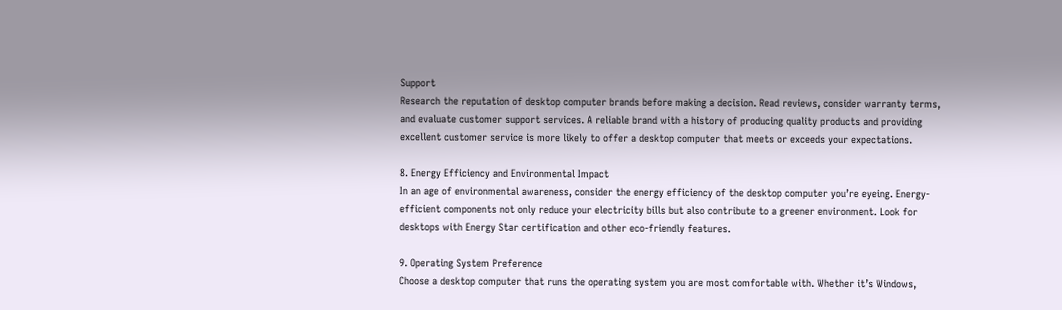Support
Research the reputation of desktop computer brands before making a decision. Read reviews, consider warranty terms, and evaluate customer support services. A reliable brand with a history of producing quality products and providing excellent customer service is more likely to offer a desktop computer that meets or exceeds your expectations.

8. Energy Efficiency and Environmental Impact
In an age of environmental awareness, consider the energy efficiency of the desktop computer you’re eyeing. Energy-efficient components not only reduce your electricity bills but also contribute to a greener environment. Look for desktops with Energy Star certification and other eco-friendly features.

9. Operating System Preference
Choose a desktop computer that runs the operating system you are most comfortable with. Whether it’s Windows,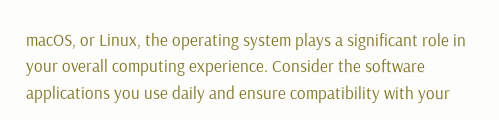macOS, or Linux, the operating system plays a significant role in your overall computing experience. Consider the software applications you use daily and ensure compatibility with your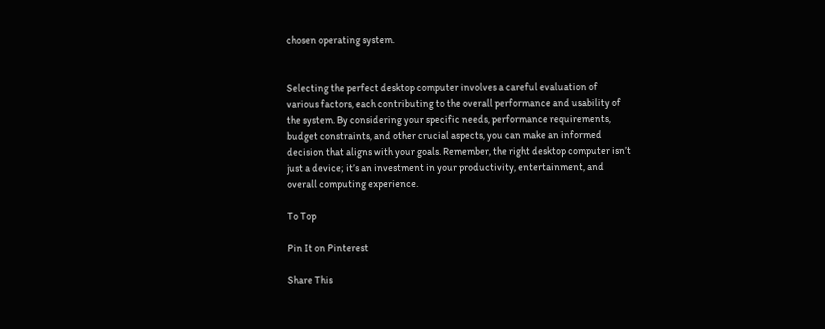chosen operating system.


Selecting the perfect desktop computer involves a careful evaluation of various factors, each contributing to the overall performance and usability of the system. By considering your specific needs, performance requirements, budget constraints, and other crucial aspects, you can make an informed decision that aligns with your goals. Remember, the right desktop computer isn’t just a device; it’s an investment in your productivity, entertainment, and overall computing experience.

To Top

Pin It on Pinterest

Share This